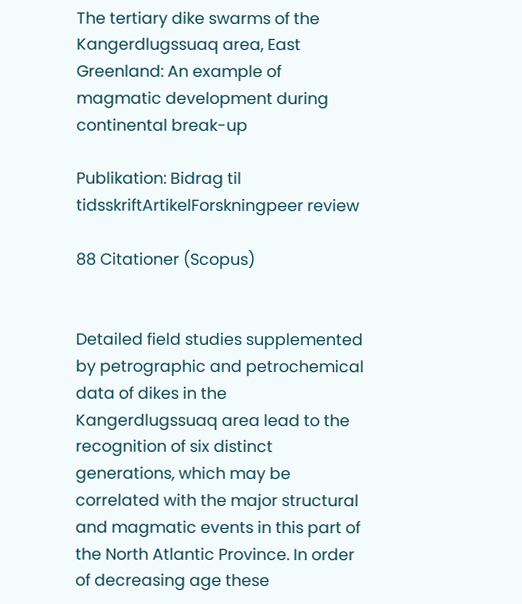The tertiary dike swarms of the Kangerdlugssuaq area, East Greenland: An example of magmatic development during continental break-up

Publikation: Bidrag til tidsskriftArtikelForskningpeer review

88 Citationer (Scopus)


Detailed field studies supplemented by petrographic and petrochemical data of dikes in the Kangerdlugssuaq area lead to the recognition of six distinct generations, which may be correlated with the major structural and magmatic events in this part of the North Atlantic Province. In order of decreasing age these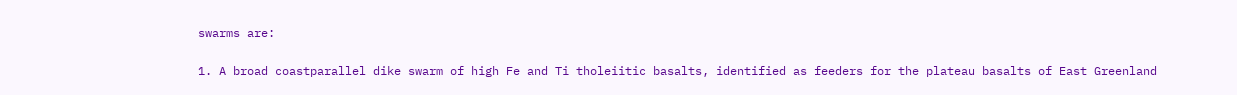swarms are:

1. A broad coastparallel dike swarm of high Fe and Ti tholeiitic basalts, identified as feeders for the plateau basalts of East Greenland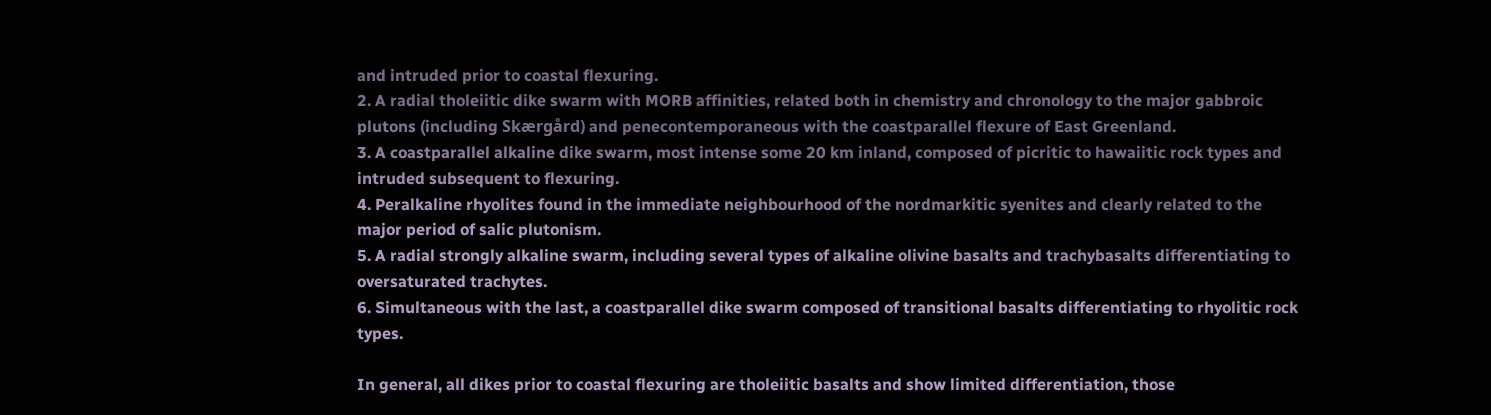and intruded prior to coastal flexuring.
2. A radial tholeiitic dike swarm with MORB affinities, related both in chemistry and chronology to the major gabbroic plutons (including Skærgård) and penecontemporaneous with the coastparallel flexure of East Greenland.
3. A coastparallel alkaline dike swarm, most intense some 20 km inland, composed of picritic to hawaiitic rock types and intruded subsequent to flexuring.
4. Peralkaline rhyolites found in the immediate neighbourhood of the nordmarkitic syenites and clearly related to the major period of salic plutonism.
5. A radial strongly alkaline swarm, including several types of alkaline olivine basalts and trachybasalts differentiating to oversaturated trachytes.
6. Simultaneous with the last, a coastparallel dike swarm composed of transitional basalts differentiating to rhyolitic rock types.

In general, all dikes prior to coastal flexuring are tholeiitic basalts and show limited differentiation, those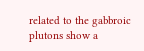related to the gabbroic plutons show a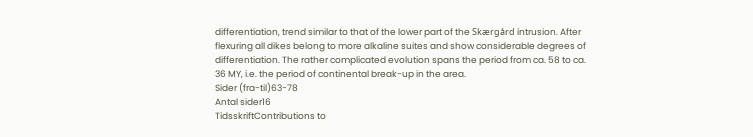differentiation, trend similar to that of the lower part of the Skærgård intrusion. After flexuring all dikes belong to more alkaline suites and show considerable degrees of differentiation. The rather complicated evolution spans the period from ca. 58 to ca. 36 MY, i.e. the period of continental break-up in the area.
Sider (fra-til)63-78
Antal sider16
TidsskriftContributions to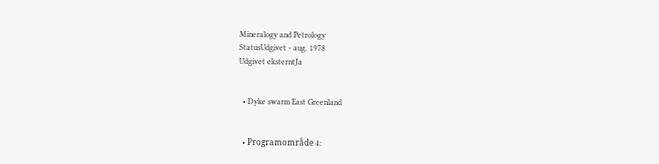Mineralogy and Petrology
StatusUdgivet - aug. 1978
Udgivet eksterntJa


  • Dyke swarm East Greenland


  • Programområde 4: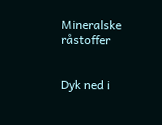Mineralske råstoffer


Dyk ned i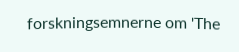forskningsemnerne om 'The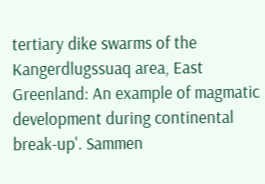tertiary dike swarms of the Kangerdlugssuaq area, East Greenland: An example of magmatic development during continental break-up'. Sammen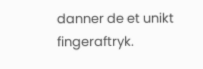danner de et unikt fingeraftryk.